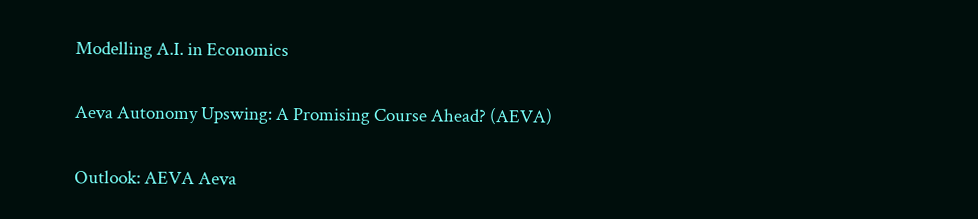Modelling A.I. in Economics

Aeva Autonomy Upswing: A Promising Course Ahead? (AEVA)

Outlook: AEVA Aeva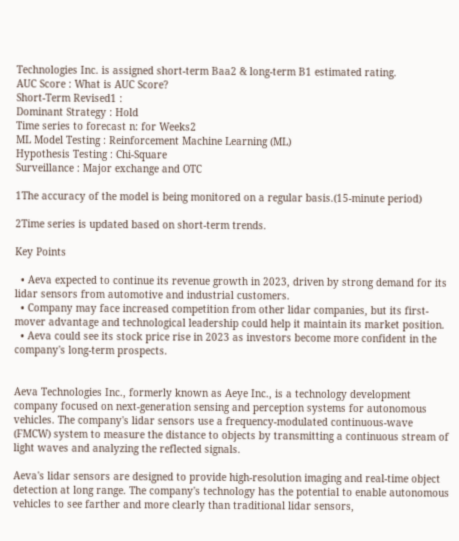Technologies Inc. is assigned short-term Baa2 & long-term B1 estimated rating.
AUC Score : What is AUC Score?
Short-Term Revised1 :
Dominant Strategy : Hold
Time series to forecast n: for Weeks2
ML Model Testing : Reinforcement Machine Learning (ML)
Hypothesis Testing : Chi-Square
Surveillance : Major exchange and OTC

1The accuracy of the model is being monitored on a regular basis.(15-minute period)

2Time series is updated based on short-term trends.

Key Points

  • Aeva expected to continue its revenue growth in 2023, driven by strong demand for its lidar sensors from automotive and industrial customers.
  • Company may face increased competition from other lidar companies, but its first-mover advantage and technological leadership could help it maintain its market position.
  • Aeva could see its stock price rise in 2023 as investors become more confident in the company's long-term prospects.


Aeva Technologies Inc., formerly known as Aeye Inc., is a technology development company focused on next-generation sensing and perception systems for autonomous vehicles. The company's lidar sensors use a frequency-modulated continuous-wave (FMCW) system to measure the distance to objects by transmitting a continuous stream of light waves and analyzing the reflected signals.

Aeva's lidar sensors are designed to provide high-resolution imaging and real-time object detection at long range. The company's technology has the potential to enable autonomous vehicles to see farther and more clearly than traditional lidar sensors,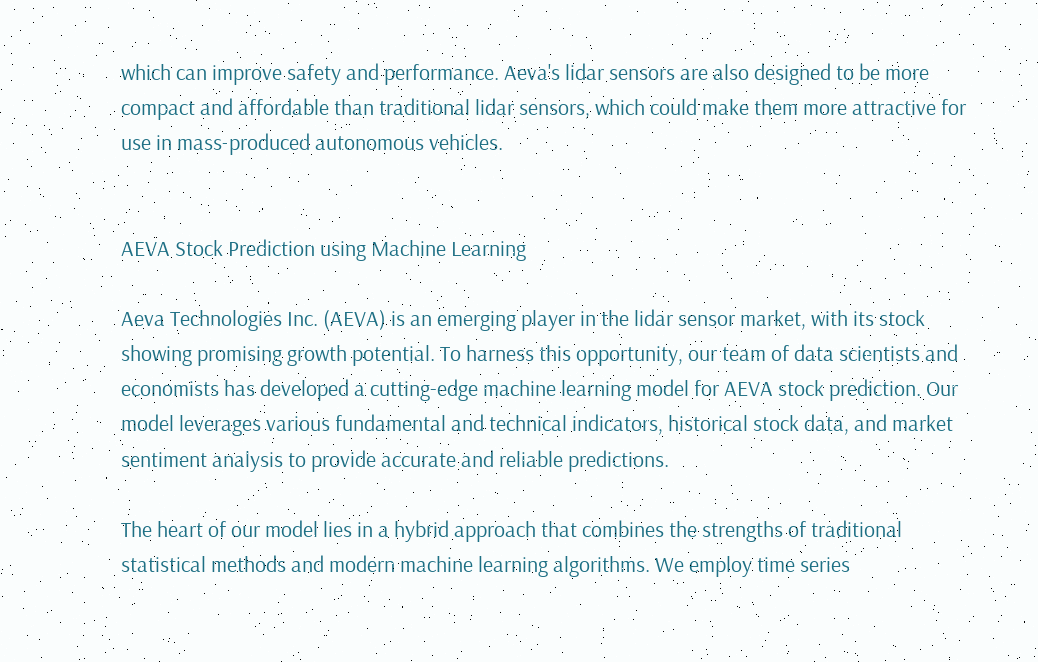which can improve safety and performance. Aeva's lidar sensors are also designed to be more compact and affordable than traditional lidar sensors, which could make them more attractive for use in mass-produced autonomous vehicles.


AEVA Stock Prediction using Machine Learning

Aeva Technologies Inc. (AEVA) is an emerging player in the lidar sensor market, with its stock showing promising growth potential. To harness this opportunity, our team of data scientists and economists has developed a cutting-edge machine learning model for AEVA stock prediction. Our model leverages various fundamental and technical indicators, historical stock data, and market sentiment analysis to provide accurate and reliable predictions.

The heart of our model lies in a hybrid approach that combines the strengths of traditional statistical methods and modern machine learning algorithms. We employ time series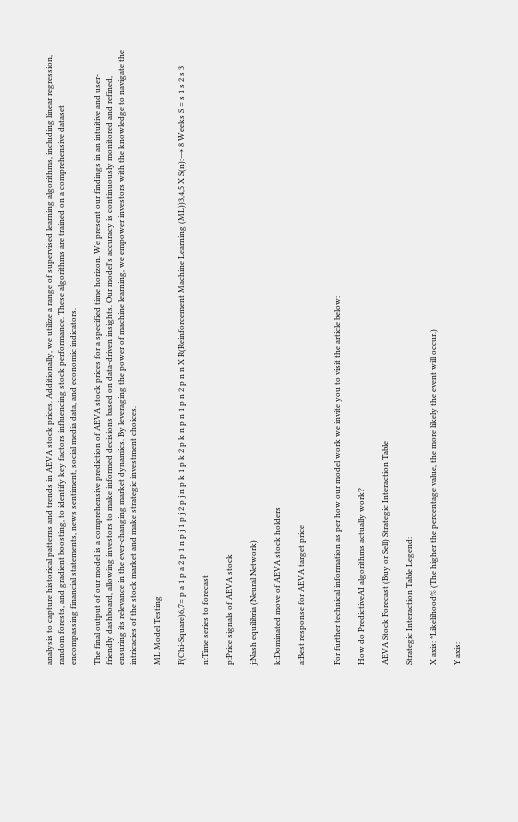analysis to capture historical patterns and trends in AEVA stock prices. Additionally, we utilize a range of supervised learning algorithms, including linear regression, random forests, and gradient boosting, to identify key factors influencing stock performance. These algorithms are trained on a comprehensive dataset encompassing financial statements, news sentiment, social media data, and economic indicators.

The final output of our model is a comprehensive prediction of AEVA stock prices for a specified time horizon. We present our findings in an intuitive and user-friendly dashboard, allowing investors to make informed decisions based on data-driven insights. Our model's accuracy is continuously monitored and refined, ensuring its relevance in the ever-changing market dynamics. By leveraging the power of machine learning, we empower investors with the knowledge to navigate the intricacies of the stock market and make strategic investment choices.

ML Model Testing

F(Chi-Square)6,7= p a 1 p a 2 p 1 n p j 1 p j 2 p j n p k 1 p k 2 p k n p n 1 p n 2 p n n X R(Reinforcement Machine Learning (ML))3,4,5 X S(n):→ 8 Weeks S = s 1 s 2 s 3

n:Time series to forecast

p:Price signals of AEVA stock

j:Nash equilibria (Neural Network)

k:Dominated move of AEVA stock holders

a:Best response for AEVA target price


For further technical information as per how our model work we invite you to visit the article below:

How do PredictiveAI algorithms actually work?

AEVA Stock Forecast (Buy or Sell) Strategic Interaction Table

Strategic Interaction Table Legend:

X axis: *Likelihood% (The higher the percentage value, the more likely the event will occur.)

Y axis: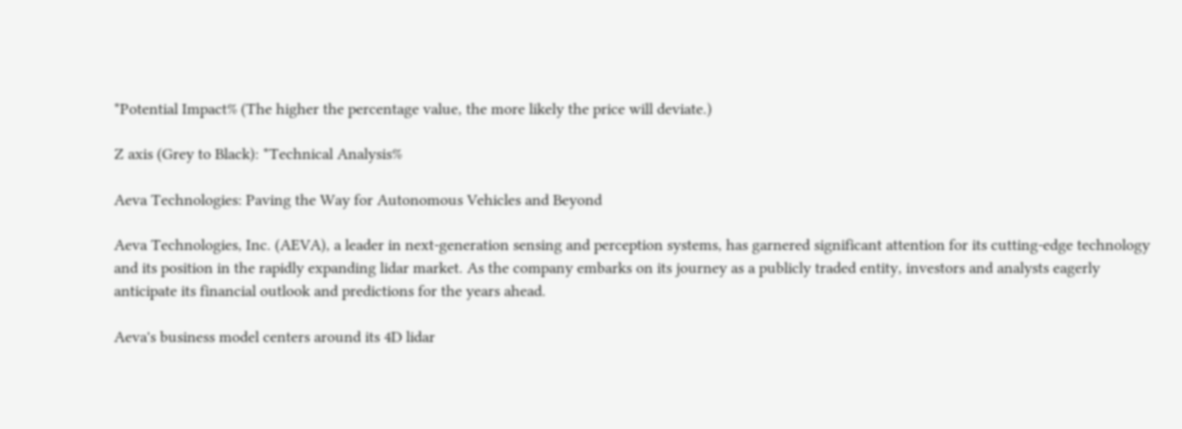*Potential Impact% (The higher the percentage value, the more likely the price will deviate.)

Z axis (Grey to Black): *Technical Analysis%

Aeva Technologies: Paving the Way for Autonomous Vehicles and Beyond

Aeva Technologies, Inc. (AEVA), a leader in next-generation sensing and perception systems, has garnered significant attention for its cutting-edge technology and its position in the rapidly expanding lidar market. As the company embarks on its journey as a publicly traded entity, investors and analysts eagerly anticipate its financial outlook and predictions for the years ahead.

Aeva's business model centers around its 4D lidar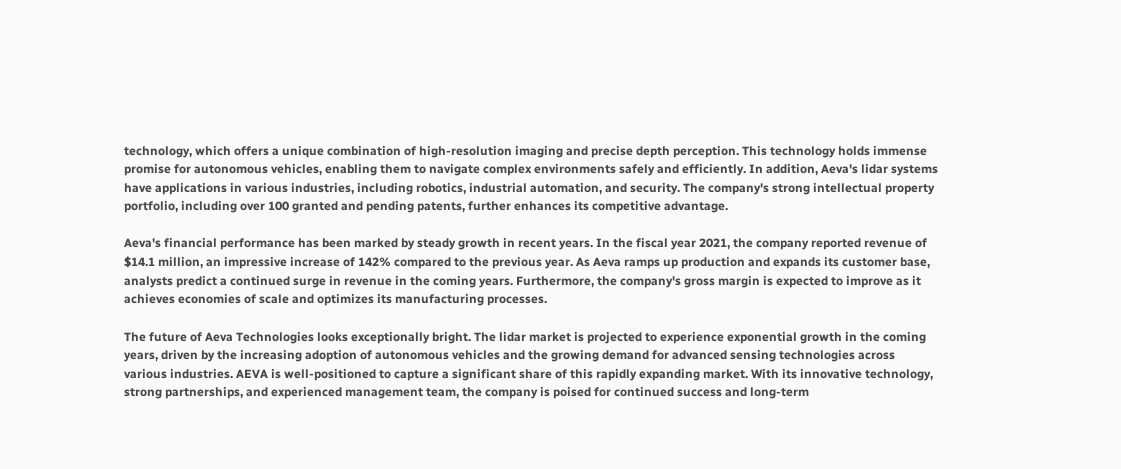technology, which offers a unique combination of high-resolution imaging and precise depth perception. This technology holds immense promise for autonomous vehicles, enabling them to navigate complex environments safely and efficiently. In addition, Aeva's lidar systems have applications in various industries, including robotics, industrial automation, and security. The company's strong intellectual property portfolio, including over 100 granted and pending patents, further enhances its competitive advantage.

Aeva's financial performance has been marked by steady growth in recent years. In the fiscal year 2021, the company reported revenue of $14.1 million, an impressive increase of 142% compared to the previous year. As Aeva ramps up production and expands its customer base, analysts predict a continued surge in revenue in the coming years. Furthermore, the company's gross margin is expected to improve as it achieves economies of scale and optimizes its manufacturing processes.

The future of Aeva Technologies looks exceptionally bright. The lidar market is projected to experience exponential growth in the coming years, driven by the increasing adoption of autonomous vehicles and the growing demand for advanced sensing technologies across various industries. AEVA is well-positioned to capture a significant share of this rapidly expanding market. With its innovative technology, strong partnerships, and experienced management team, the company is poised for continued success and long-term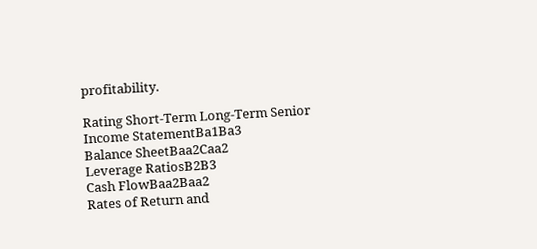profitability.

Rating Short-Term Long-Term Senior
Income StatementBa1Ba3
Balance SheetBaa2Caa2
Leverage RatiosB2B3
Cash FlowBaa2Baa2
Rates of Return and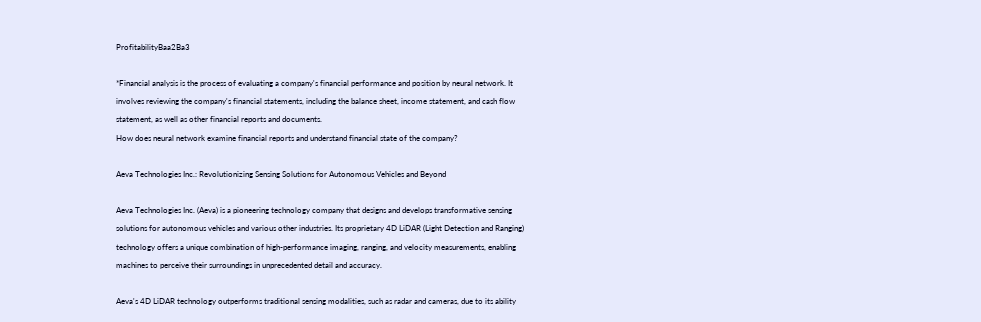ProfitabilityBaa2Ba3

*Financial analysis is the process of evaluating a company's financial performance and position by neural network. It involves reviewing the company's financial statements, including the balance sheet, income statement, and cash flow statement, as well as other financial reports and documents.
How does neural network examine financial reports and understand financial state of the company?

Aeva Technologies Inc.: Revolutionizing Sensing Solutions for Autonomous Vehicles and Beyond

Aeva Technologies Inc. (Aeva) is a pioneering technology company that designs and develops transformative sensing solutions for autonomous vehicles and various other industries. Its proprietary 4D LiDAR (Light Detection and Ranging) technology offers a unique combination of high-performance imaging, ranging, and velocity measurements, enabling machines to perceive their surroundings in unprecedented detail and accuracy.

Aeva's 4D LiDAR technology outperforms traditional sensing modalities, such as radar and cameras, due to its ability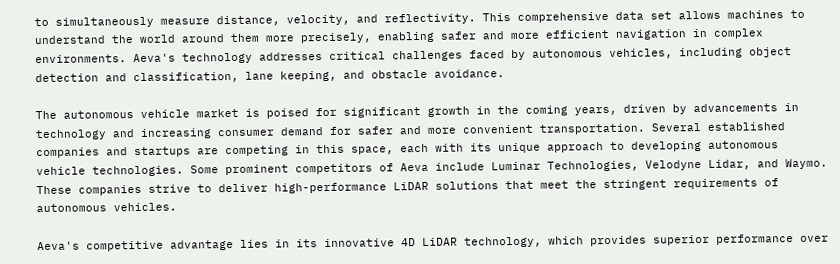to simultaneously measure distance, velocity, and reflectivity. This comprehensive data set allows machines to understand the world around them more precisely, enabling safer and more efficient navigation in complex environments. Aeva's technology addresses critical challenges faced by autonomous vehicles, including object detection and classification, lane keeping, and obstacle avoidance.

The autonomous vehicle market is poised for significant growth in the coming years, driven by advancements in technology and increasing consumer demand for safer and more convenient transportation. Several established companies and startups are competing in this space, each with its unique approach to developing autonomous vehicle technologies. Some prominent competitors of Aeva include Luminar Technologies, Velodyne Lidar, and Waymo. These companies strive to deliver high-performance LiDAR solutions that meet the stringent requirements of autonomous vehicles.

Aeva's competitive advantage lies in its innovative 4D LiDAR technology, which provides superior performance over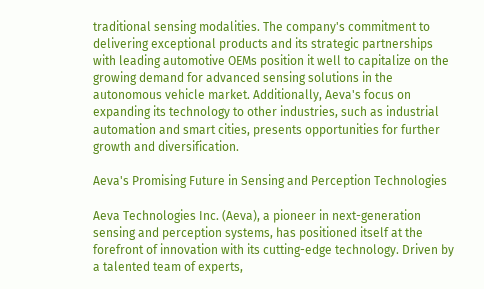traditional sensing modalities. The company's commitment to delivering exceptional products and its strategic partnerships with leading automotive OEMs position it well to capitalize on the growing demand for advanced sensing solutions in the autonomous vehicle market. Additionally, Aeva's focus on expanding its technology to other industries, such as industrial automation and smart cities, presents opportunities for further growth and diversification.

Aeva's Promising Future in Sensing and Perception Technologies

Aeva Technologies Inc. (Aeva), a pioneer in next-generation sensing and perception systems, has positioned itself at the forefront of innovation with its cutting-edge technology. Driven by a talented team of experts,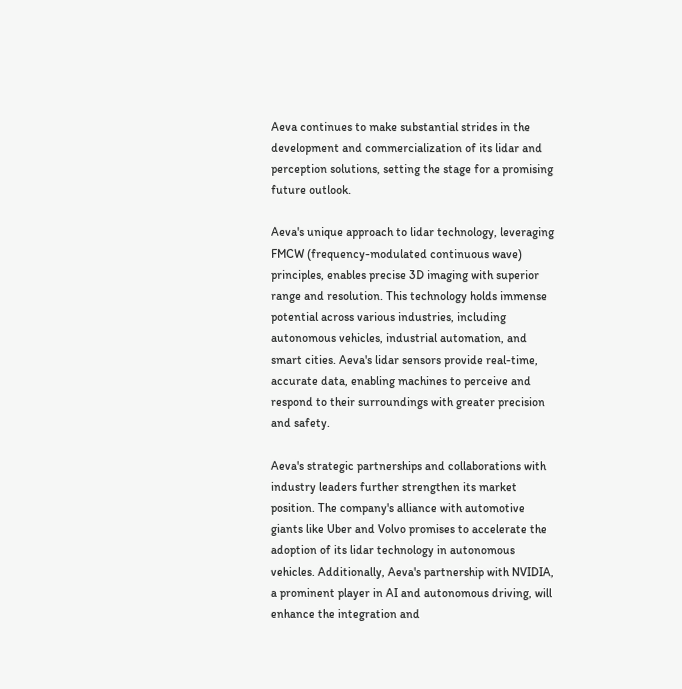Aeva continues to make substantial strides in the development and commercialization of its lidar and perception solutions, setting the stage for a promising future outlook.

Aeva's unique approach to lidar technology, leveraging FMCW (frequency-modulated continuous wave) principles, enables precise 3D imaging with superior range and resolution. This technology holds immense potential across various industries, including autonomous vehicles, industrial automation, and smart cities. Aeva's lidar sensors provide real-time, accurate data, enabling machines to perceive and respond to their surroundings with greater precision and safety.

Aeva's strategic partnerships and collaborations with industry leaders further strengthen its market position. The company's alliance with automotive giants like Uber and Volvo promises to accelerate the adoption of its lidar technology in autonomous vehicles. Additionally, Aeva's partnership with NVIDIA, a prominent player in AI and autonomous driving, will enhance the integration and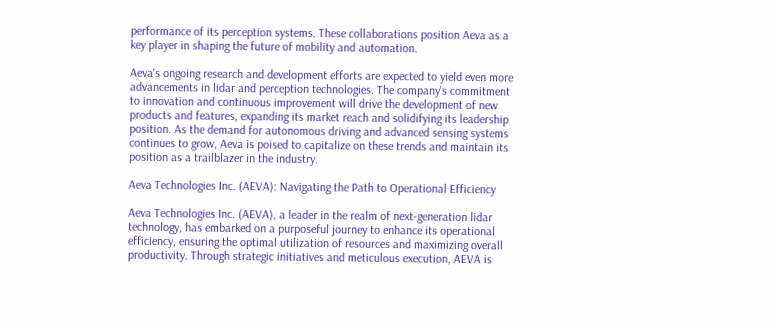performance of its perception systems. These collaborations position Aeva as a key player in shaping the future of mobility and automation.

Aeva's ongoing research and development efforts are expected to yield even more advancements in lidar and perception technologies. The company's commitment to innovation and continuous improvement will drive the development of new products and features, expanding its market reach and solidifying its leadership position. As the demand for autonomous driving and advanced sensing systems continues to grow, Aeva is poised to capitalize on these trends and maintain its position as a trailblazer in the industry.

Aeva Technologies Inc. (AEVA): Navigating the Path to Operational Efficiency

Aeva Technologies Inc. (AEVA), a leader in the realm of next-generation lidar technology, has embarked on a purposeful journey to enhance its operational efficiency, ensuring the optimal utilization of resources and maximizing overall productivity. Through strategic initiatives and meticulous execution, AEVA is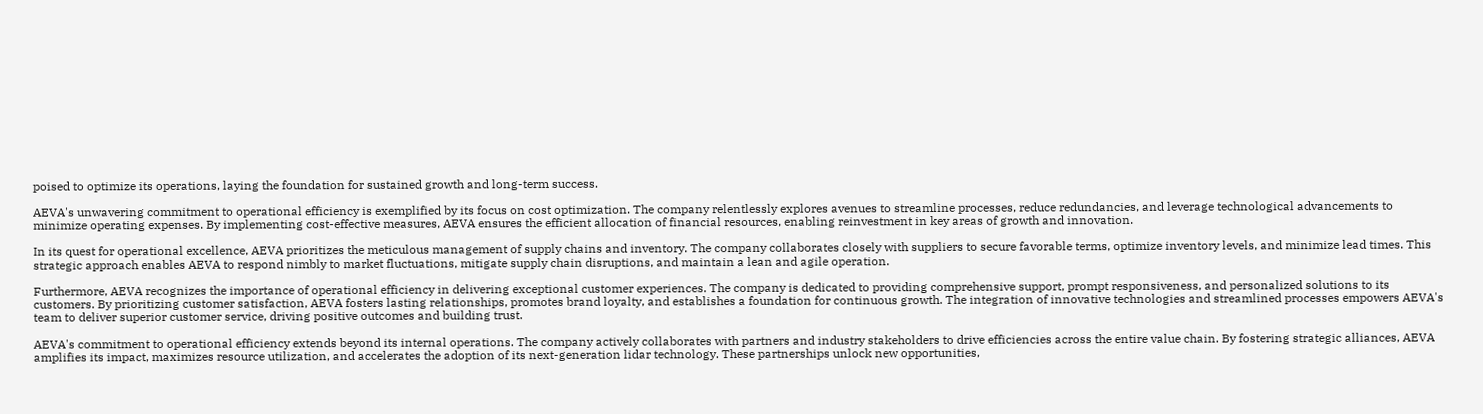poised to optimize its operations, laying the foundation for sustained growth and long-term success.

AEVA's unwavering commitment to operational efficiency is exemplified by its focus on cost optimization. The company relentlessly explores avenues to streamline processes, reduce redundancies, and leverage technological advancements to minimize operating expenses. By implementing cost-effective measures, AEVA ensures the efficient allocation of financial resources, enabling reinvestment in key areas of growth and innovation.

In its quest for operational excellence, AEVA prioritizes the meticulous management of supply chains and inventory. The company collaborates closely with suppliers to secure favorable terms, optimize inventory levels, and minimize lead times. This strategic approach enables AEVA to respond nimbly to market fluctuations, mitigate supply chain disruptions, and maintain a lean and agile operation.

Furthermore, AEVA recognizes the importance of operational efficiency in delivering exceptional customer experiences. The company is dedicated to providing comprehensive support, prompt responsiveness, and personalized solutions to its customers. By prioritizing customer satisfaction, AEVA fosters lasting relationships, promotes brand loyalty, and establishes a foundation for continuous growth. The integration of innovative technologies and streamlined processes empowers AEVA's team to deliver superior customer service, driving positive outcomes and building trust.

AEVA's commitment to operational efficiency extends beyond its internal operations. The company actively collaborates with partners and industry stakeholders to drive efficiencies across the entire value chain. By fostering strategic alliances, AEVA amplifies its impact, maximizes resource utilization, and accelerates the adoption of its next-generation lidar technology. These partnerships unlock new opportunities,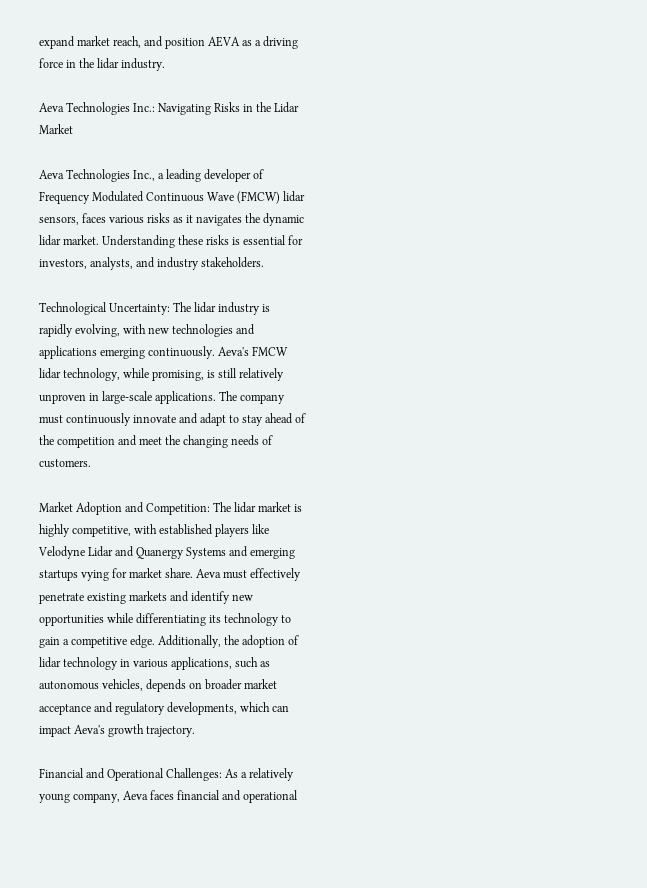expand market reach, and position AEVA as a driving force in the lidar industry.

Aeva Technologies Inc.: Navigating Risks in the Lidar Market

Aeva Technologies Inc., a leading developer of Frequency Modulated Continuous Wave (FMCW) lidar sensors, faces various risks as it navigates the dynamic lidar market. Understanding these risks is essential for investors, analysts, and industry stakeholders.

Technological Uncertainty: The lidar industry is rapidly evolving, with new technologies and applications emerging continuously. Aeva's FMCW lidar technology, while promising, is still relatively unproven in large-scale applications. The company must continuously innovate and adapt to stay ahead of the competition and meet the changing needs of customers.

Market Adoption and Competition: The lidar market is highly competitive, with established players like Velodyne Lidar and Quanergy Systems and emerging startups vying for market share. Aeva must effectively penetrate existing markets and identify new opportunities while differentiating its technology to gain a competitive edge. Additionally, the adoption of lidar technology in various applications, such as autonomous vehicles, depends on broader market acceptance and regulatory developments, which can impact Aeva's growth trajectory.

Financial and Operational Challenges: As a relatively young company, Aeva faces financial and operational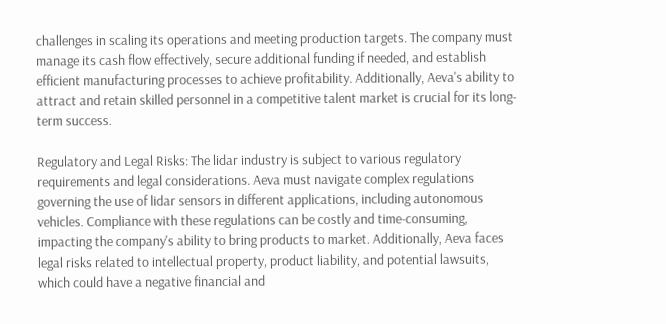challenges in scaling its operations and meeting production targets. The company must manage its cash flow effectively, secure additional funding if needed, and establish efficient manufacturing processes to achieve profitability. Additionally, Aeva's ability to attract and retain skilled personnel in a competitive talent market is crucial for its long-term success.

Regulatory and Legal Risks: The lidar industry is subject to various regulatory requirements and legal considerations. Aeva must navigate complex regulations governing the use of lidar sensors in different applications, including autonomous vehicles. Compliance with these regulations can be costly and time-consuming, impacting the company's ability to bring products to market. Additionally, Aeva faces legal risks related to intellectual property, product liability, and potential lawsuits, which could have a negative financial and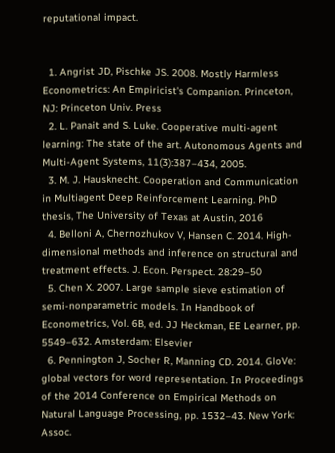reputational impact.


  1. Angrist JD, Pischke JS. 2008. Mostly Harmless Econometrics: An Empiricist's Companion. Princeton, NJ: Princeton Univ. Press
  2. L. Panait and S. Luke. Cooperative multi-agent learning: The state of the art. Autonomous Agents and Multi-Agent Systems, 11(3):387–434, 2005.
  3. M. J. Hausknecht. Cooperation and Communication in Multiagent Deep Reinforcement Learning. PhD thesis, The University of Texas at Austin, 2016
  4. Belloni A, Chernozhukov V, Hansen C. 2014. High-dimensional methods and inference on structural and treatment effects. J. Econ. Perspect. 28:29–50
  5. Chen X. 2007. Large sample sieve estimation of semi-nonparametric models. In Handbook of Econometrics, Vol. 6B, ed. JJ Heckman, EE Learner, pp. 5549–632. Amsterdam: Elsevier
  6. Pennington J, Socher R, Manning CD. 2014. GloVe: global vectors for word representation. In Proceedings of the 2014 Conference on Empirical Methods on Natural Language Processing, pp. 1532–43. New York: Assoc.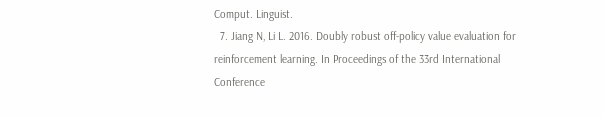Comput. Linguist.
  7. Jiang N, Li L. 2016. Doubly robust off-policy value evaluation for reinforcement learning. In Proceedings of the 33rd International Conference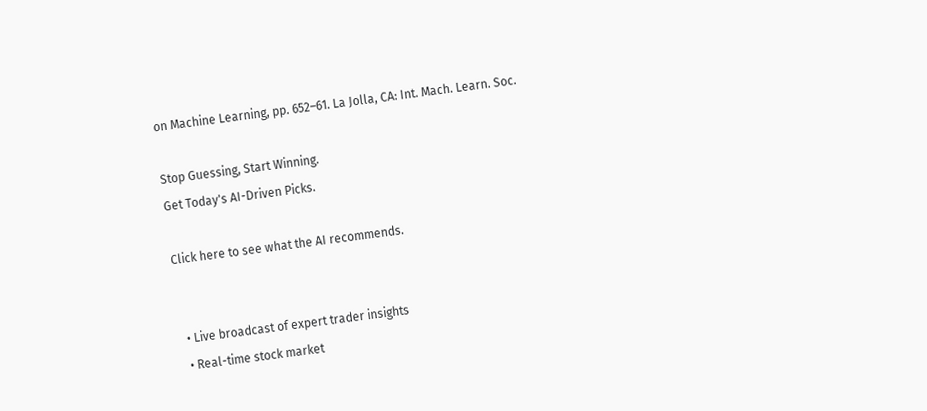on Machine Learning, pp. 652–61. La Jolla, CA: Int. Mach. Learn. Soc.

Stop Guessing, Start Winning.
Get Today's AI-Driven Picks.

Click here to see what the AI recommends.


  • Live broadcast of expert trader insights
  • Real-time stock market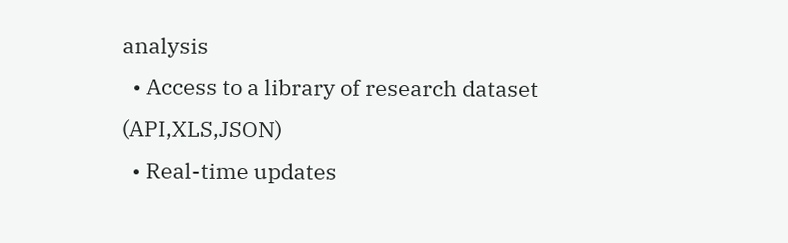analysis
  • Access to a library of research dataset (API,XLS,JSON)
  • Real-time updates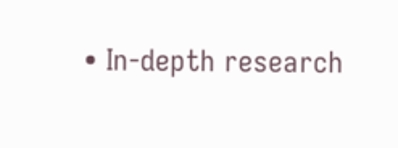• In-depth research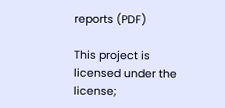reports (PDF)

This project is licensed under the license;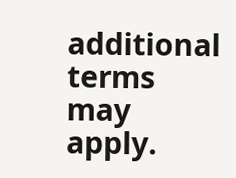additional terms may apply.